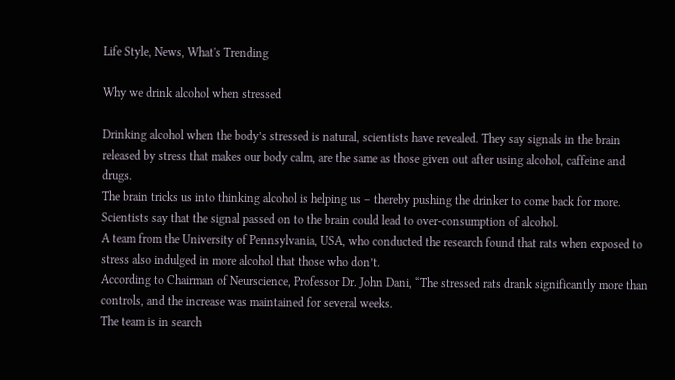Life Style, News, What's Trending

Why we drink alcohol when stressed

Drinking alcohol when the body’s stressed is natural, scientists have revealed. They say signals in the brain released by stress that makes our body calm, are the same as those given out after using alcohol, caffeine and drugs.
The brain tricks us into thinking alcohol is helping us – thereby pushing the drinker to come back for more. Scientists say that the signal passed on to the brain could lead to over-consumption of alcohol.
A team from the University of Pennsylvania, USA, who conducted the research found that rats when exposed to stress also indulged in more alcohol that those who don’t.
According to Chairman of Neurscience, Professor Dr. John Dani, “The stressed rats drank significantly more than controls, and the increase was maintained for several weeks.
The team is in search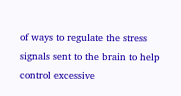of ways to regulate the stress signals sent to the brain to help control excessive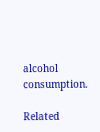alcohol consumption.

Related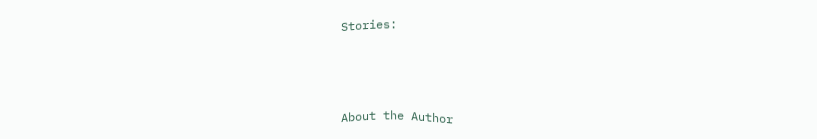Stories:



About the Author